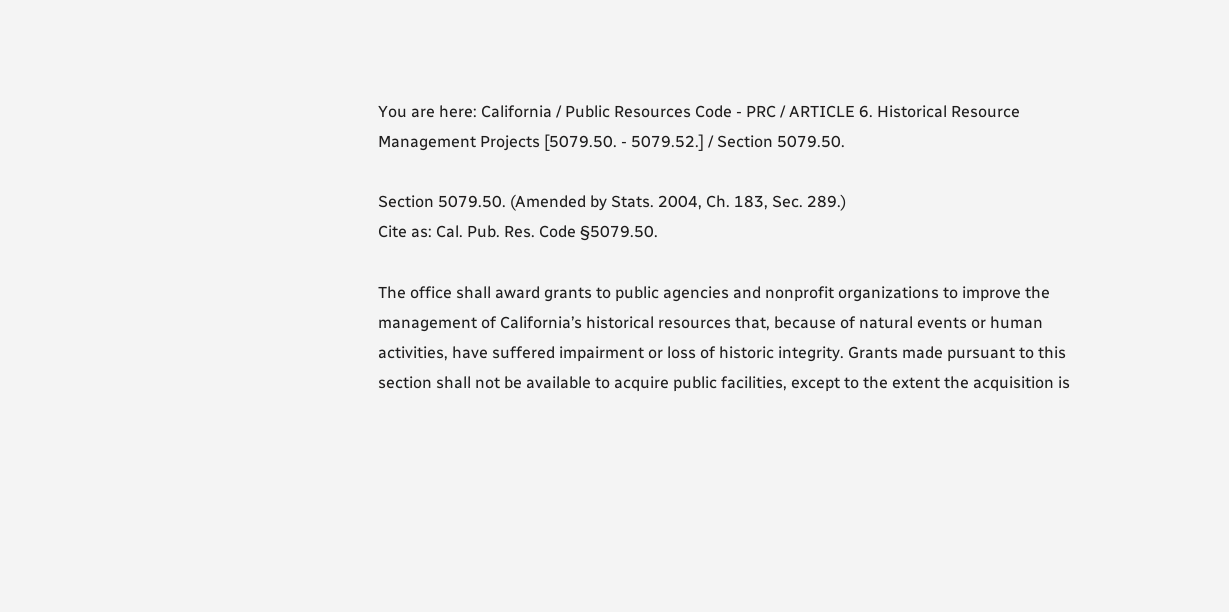You are here: California / Public Resources Code - PRC / ARTICLE 6. Historical Resource Management Projects [5079.50. - 5079.52.] / Section 5079.50.

Section 5079.50. (Amended by Stats. 2004, Ch. 183, Sec. 289.)
Cite as: Cal. Pub. Res. Code §5079.50.

The office shall award grants to public agencies and nonprofit organizations to improve the management of California’s historical resources that, because of natural events or human activities, have suffered impairment or loss of historic integrity. Grants made pursuant to this section shall not be available to acquire public facilities, except to the extent the acquisition is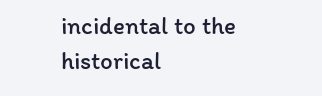incidental to the historical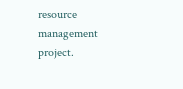resource management project.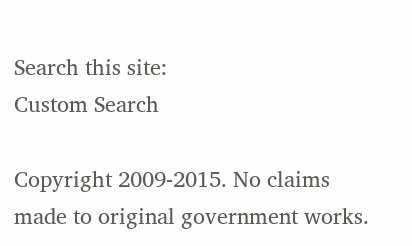Search this site:
Custom Search

Copyright 2009-2015. No claims made to original government works.